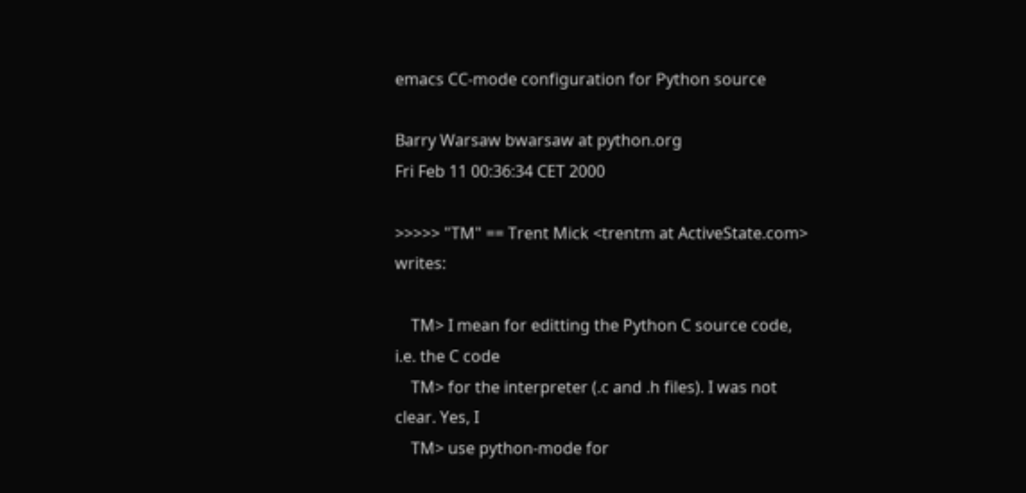emacs CC-mode configuration for Python source

Barry Warsaw bwarsaw at python.org
Fri Feb 11 00:36:34 CET 2000

>>>>> "TM" == Trent Mick <trentm at ActiveState.com> writes:

    TM> I mean for editting the Python C source code, i.e. the C code
    TM> for the interpreter (.c and .h files). I was not clear. Yes, I
    TM> use python-mode for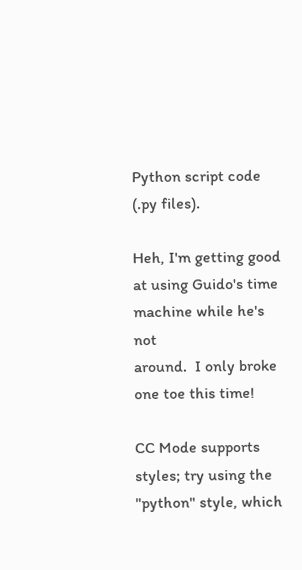Python script code (.py files).

Heh, I'm getting good at using Guido's time machine while he's not
around.  I only broke one toe this time!

CC Mode supports styles; try using the "python" style, which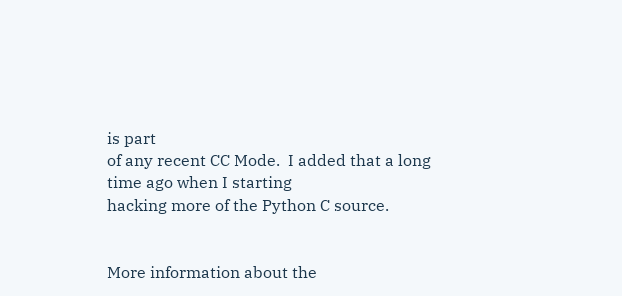is part
of any recent CC Mode.  I added that a long time ago when I starting
hacking more of the Python C source.


More information about the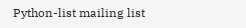Python-list mailing list